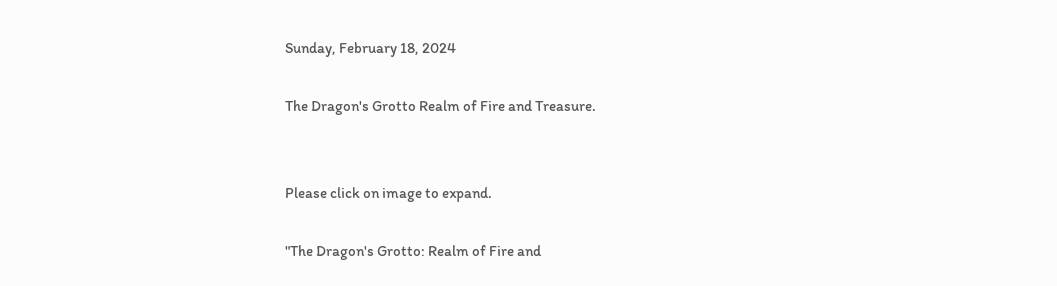Sunday, February 18, 2024

The Dragon's Grotto Realm of Fire and Treasure.


Please click on image to expand.

"The Dragon's Grotto: Realm of Fire and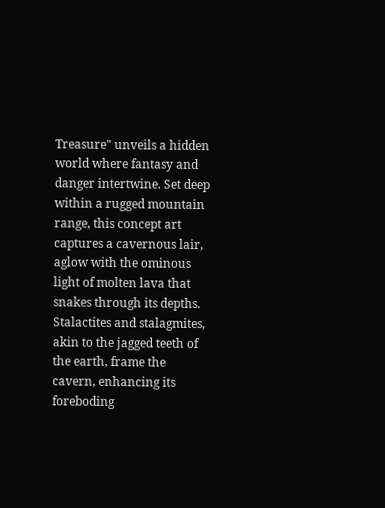Treasure" unveils a hidden world where fantasy and danger intertwine. Set deep within a rugged mountain range, this concept art captures a cavernous lair, aglow with the ominous light of molten lava that snakes through its depths. Stalactites and stalagmites, akin to the jagged teeth of the earth, frame the cavern, enhancing its foreboding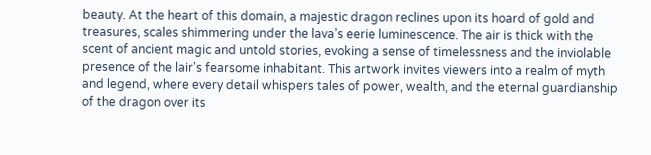beauty. At the heart of this domain, a majestic dragon reclines upon its hoard of gold and treasures, scales shimmering under the lava’s eerie luminescence. The air is thick with the scent of ancient magic and untold stories, evoking a sense of timelessness and the inviolable presence of the lair's fearsome inhabitant. This artwork invites viewers into a realm of myth and legend, where every detail whispers tales of power, wealth, and the eternal guardianship of the dragon over its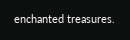enchanted treasures.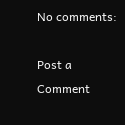No comments:

Post a Comment